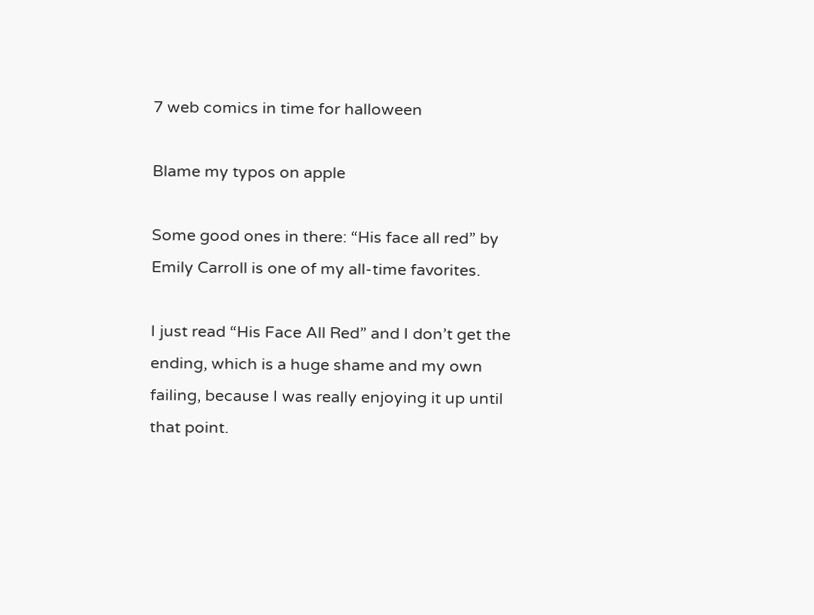7 web comics in time for halloween

Blame my typos on apple

Some good ones in there: “His face all red” by Emily Carroll is one of my all-time favorites.

I just read “His Face All Red” and I don’t get the ending, which is a huge shame and my own failing, because I was really enjoying it up until that point.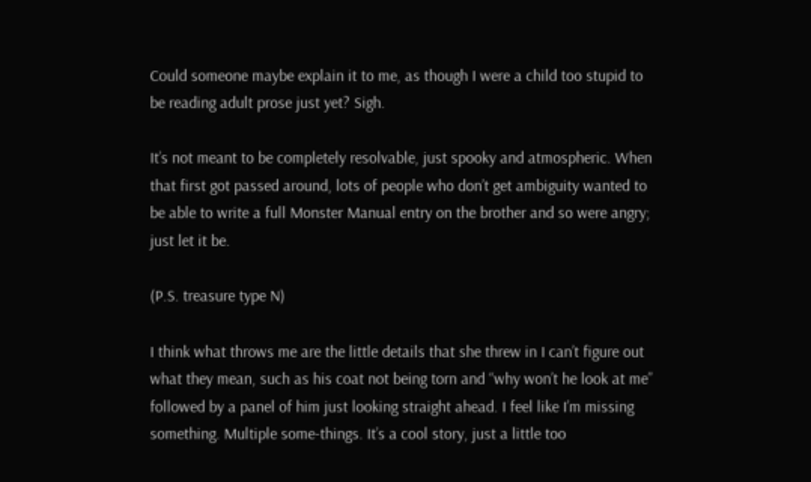Could someone maybe explain it to me, as though I were a child too stupid to be reading adult prose just yet? Sigh.

It’s not meant to be completely resolvable, just spooky and atmospheric. When that first got passed around, lots of people who don’t get ambiguity wanted to be able to write a full Monster Manual entry on the brother and so were angry; just let it be.

(P.S. treasure type N)

I think what throws me are the little details that she threw in I can’t figure out what they mean, such as his coat not being torn and “why won’t he look at me” followed by a panel of him just looking straight ahead. I feel like I’m missing something. Multiple some-things. It’s a cool story, just a little too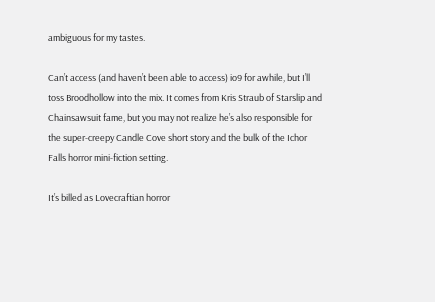ambiguous for my tastes.

Can’t access (and haven’t been able to access) io9 for awhile, but I’ll toss Broodhollow into the mix. It comes from Kris Straub of Starslip and Chainsawsuit fame, but you may not realize he’s also responsible for the super-creepy Candle Cove short story and the bulk of the Ichor Falls horror mini-fiction setting.

It’s billed as Lovecraftian horror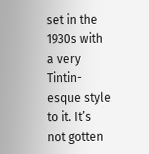set in the 1930s with a very Tintin-esque style to it. It’s not gotten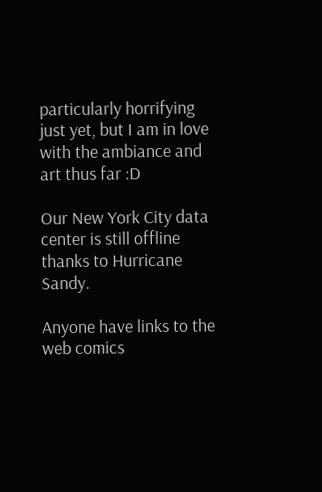particularly horrifying just yet, but I am in love with the ambiance and art thus far :D

Our New York City data center is still offline thanks to Hurricane Sandy.

Anyone have links to the web comics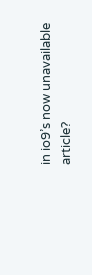in io9’s now unavailable article?